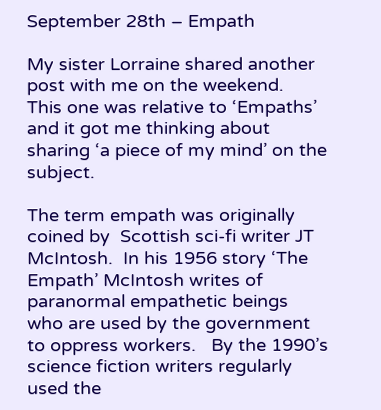September 28th – Empath

My sister Lorraine shared another post with me on the weekend.  This one was relative to ‘Empaths’ and it got me thinking about sharing ‘a piece of my mind’ on the subject.

The term empath was originally coined by  Scottish sci-fi writer JT McIntosh.  In his 1956 story ‘The Empath’ McIntosh writes of paranormal empathetic beings who are used by the government to oppress workers.   By the 1990’s science fiction writers regularly  used the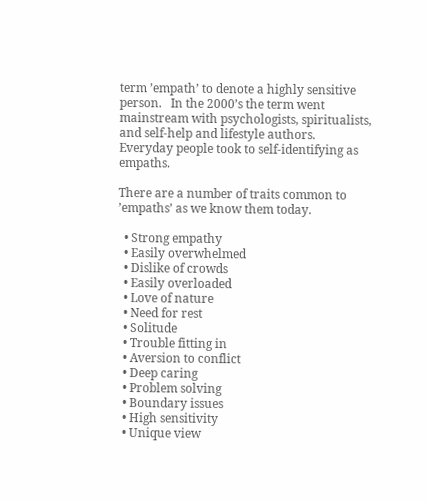term ’empath’ to denote a highly sensitive person.   In the 2000’s the term went mainstream with psychologists, spiritualists, and self-help and lifestyle authors.    Everyday people took to self-identifying as empaths.

There are a number of traits common to ’empaths’ as we know them today.

  • Strong empathy
  • Easily overwhelmed
  • Dislike of crowds
  • Easily overloaded
  • Love of nature
  • Need for rest
  • Solitude
  • Trouble fitting in
  • Aversion to conflict
  • Deep caring
  • Problem solving
  • Boundary issues
  • High sensitivity
  • Unique view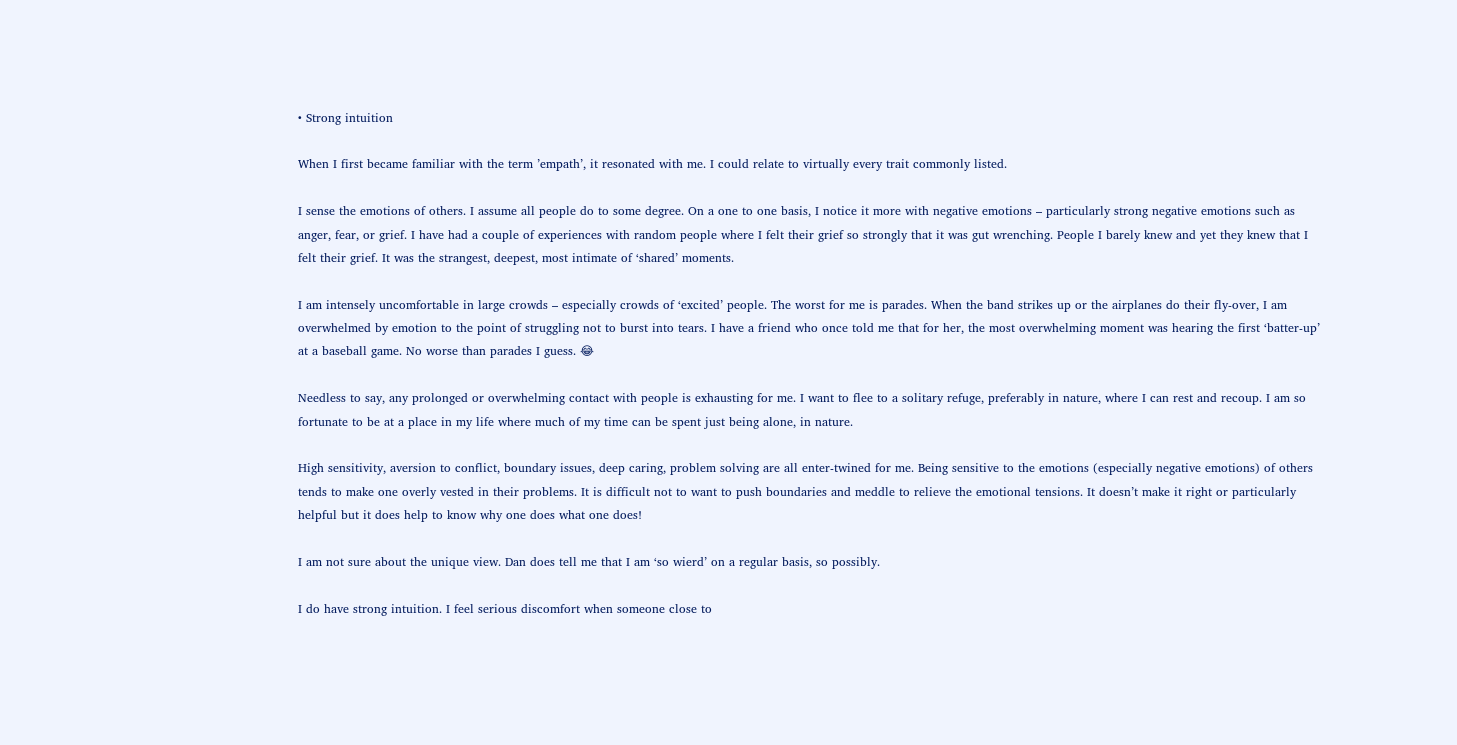• Strong intuition

When I first became familiar with the term ’empath’, it resonated with me. I could relate to virtually every trait commonly listed.

I sense the emotions of others. I assume all people do to some degree. On a one to one basis, I notice it more with negative emotions – particularly strong negative emotions such as anger, fear, or grief. I have had a couple of experiences with random people where I felt their grief so strongly that it was gut wrenching. People I barely knew and yet they knew that I felt their grief. It was the strangest, deepest, most intimate of ‘shared’ moments.

I am intensely uncomfortable in large crowds – especially crowds of ‘excited’ people. The worst for me is parades. When the band strikes up or the airplanes do their fly-over, I am overwhelmed by emotion to the point of struggling not to burst into tears. I have a friend who once told me that for her, the most overwhelming moment was hearing the first ‘batter-up’ at a baseball game. No worse than parades I guess. 😂

Needless to say, any prolonged or overwhelming contact with people is exhausting for me. I want to flee to a solitary refuge, preferably in nature, where I can rest and recoup. I am so fortunate to be at a place in my life where much of my time can be spent just being alone, in nature.

High sensitivity, aversion to conflict, boundary issues, deep caring, problem solving are all enter-twined for me. Being sensitive to the emotions (especially negative emotions) of others tends to make one overly vested in their problems. It is difficult not to want to push boundaries and meddle to relieve the emotional tensions. It doesn’t make it right or particularly helpful but it does help to know why one does what one does!

I am not sure about the unique view. Dan does tell me that I am ‘so wierd’ on a regular basis, so possibly.

I do have strong intuition. I feel serious discomfort when someone close to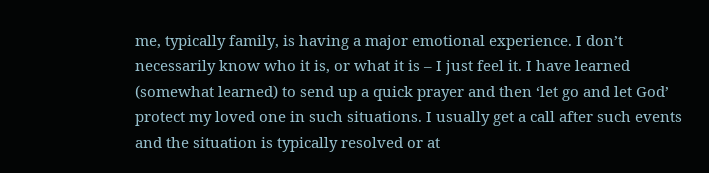me, typically family, is having a major emotional experience. I don’t necessarily know who it is, or what it is – I just feel it. I have learned (somewhat learned) to send up a quick prayer and then ‘let go and let God’ protect my loved one in such situations. I usually get a call after such events and the situation is typically resolved or at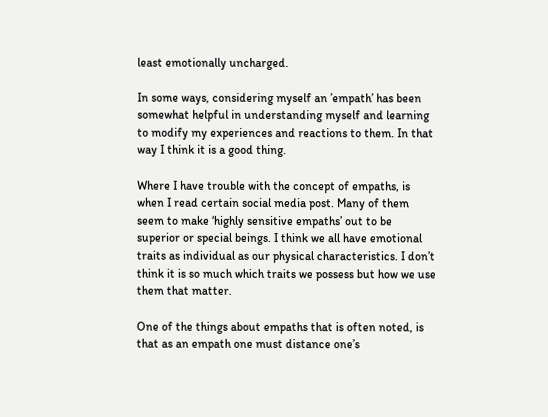least emotionally uncharged.

In some ways, considering myself an ’empath’ has been somewhat helpful in understanding myself and learning to modify my experiences and reactions to them. In that way I think it is a good thing.

Where I have trouble with the concept of empaths, is when I read certain social media post. Many of them seem to make ‘highly sensitive empaths’ out to be superior or special beings. I think we all have emotional traits as individual as our physical characteristics. I don’t think it is so much which traits we possess but how we use them that matter.

One of the things about empaths that is often noted, is that as an empath one must distance one’s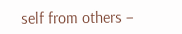self from others –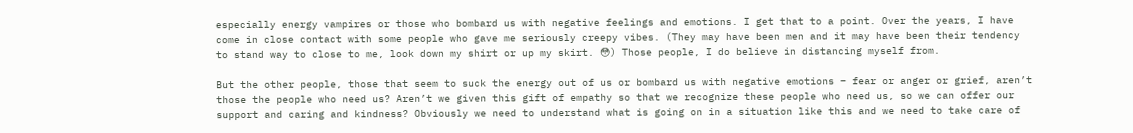especially energy vampires or those who bombard us with negative feelings and emotions. I get that to a point. Over the years, I have come in close contact with some people who gave me seriously creepy vibes. (They may have been men and it may have been their tendency to stand way to close to me, look down my shirt or up my skirt. 😳) Those people, I do believe in distancing myself from.

But the other people, those that seem to suck the energy out of us or bombard us with negative emotions – fear or anger or grief, aren’t those the people who need us? Aren’t we given this gift of empathy so that we recognize these people who need us, so we can offer our support and caring and kindness? Obviously we need to understand what is going on in a situation like this and we need to take care of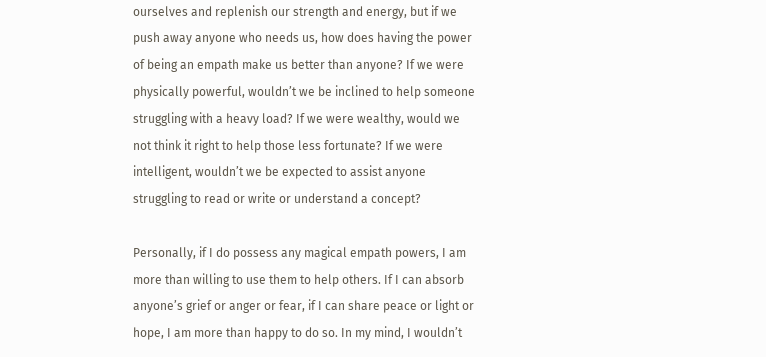ourselves and replenish our strength and energy, but if we push away anyone who needs us, how does having the power of being an empath make us better than anyone? If we were physically powerful, wouldn’t we be inclined to help someone struggling with a heavy load? If we were wealthy, would we not think it right to help those less fortunate? If we were intelligent, wouldn’t we be expected to assist anyone struggling to read or write or understand a concept?

Personally, if I do possess any magical empath powers, I am more than willing to use them to help others. If I can absorb anyone’s grief or anger or fear, if I can share peace or light or hope, I am more than happy to do so. In my mind, I wouldn’t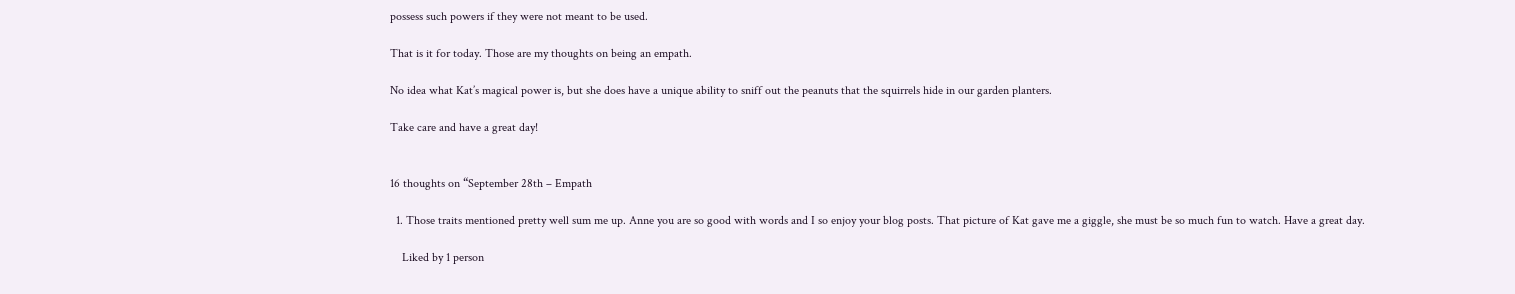possess such powers if they were not meant to be used.

That is it for today. Those are my thoughts on being an empath.

No idea what Kat’s magical power is, but she does have a unique ability to sniff out the peanuts that the squirrels hide in our garden planters.

Take care and have a great day!


16 thoughts on “September 28th – Empath

  1. Those traits mentioned pretty well sum me up. Anne you are so good with words and I so enjoy your blog posts. That picture of Kat gave me a giggle, she must be so much fun to watch. Have a great day.

    Liked by 1 person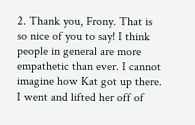2. Thank you, Frony. That is so nice of you to say! I think people in general are more empathetic than ever. I cannot imagine how Kat got up there. I went and lifted her off of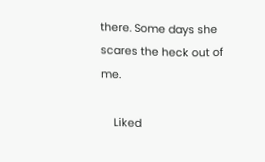there. Some days she scares the heck out of me.

    Liked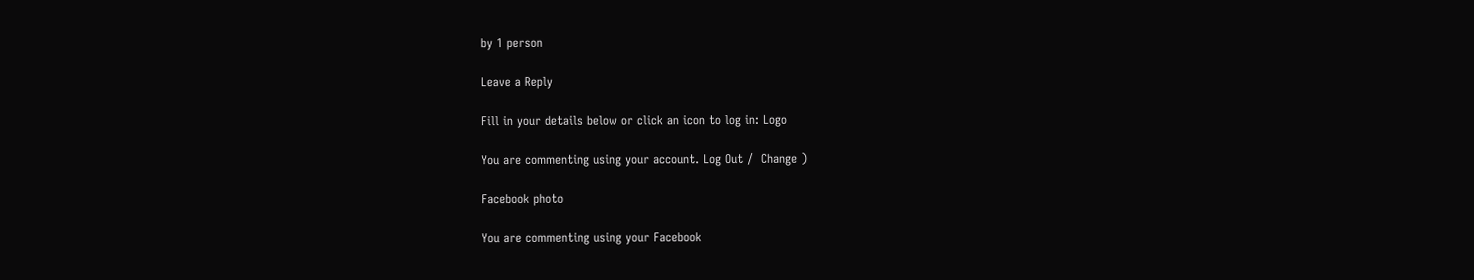by 1 person

Leave a Reply

Fill in your details below or click an icon to log in: Logo

You are commenting using your account. Log Out /  Change )

Facebook photo

You are commenting using your Facebook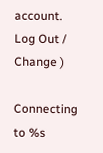account. Log Out /  Change )

Connecting to %s